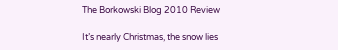The Borkowski Blog 2010 Review

It’s nearly Christmas, the snow lies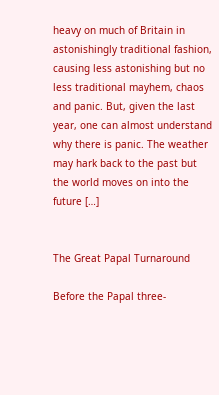heavy on much of Britain in astonishingly traditional fashion, causing less astonishing but no less traditional mayhem, chaos and panic. But, given the last year, one can almost understand why there is panic. The weather may hark back to the past but the world moves on into the future […]


The Great Papal Turnaround

Before the Papal three-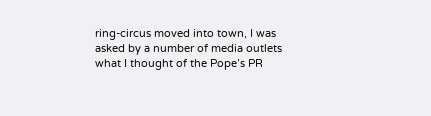ring-circus moved into town, I was asked by a number of media outlets what I thought of the Pope’s PR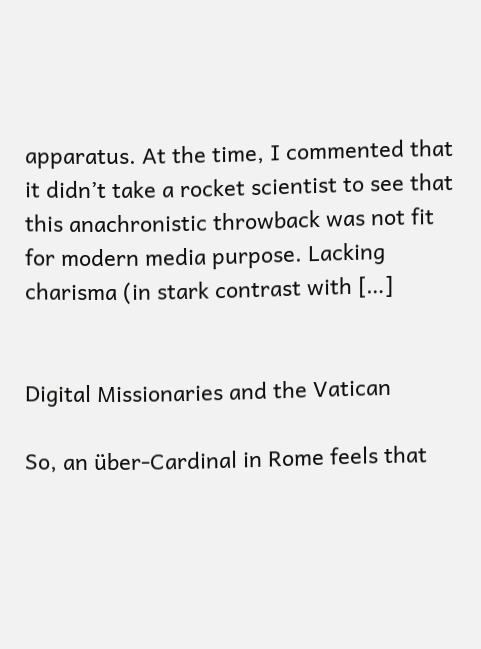apparatus. At the time, I commented that it didn’t take a rocket scientist to see that this anachronistic throwback was not fit for modern media purpose. Lacking charisma (in stark contrast with […]


Digital Missionaries and the Vatican

So, an über-Cardinal in Rome feels that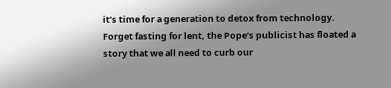it’s time for a generation to detox from technology. Forget fasting for lent, the Pope’s publicist has floated a story that we all need to curb our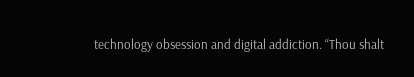technology obsession and digital addiction. “Thou shalt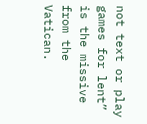not text or play games for lent” is the missive from the Vatican.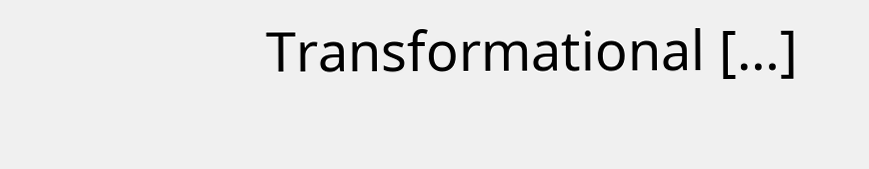Transformational […]